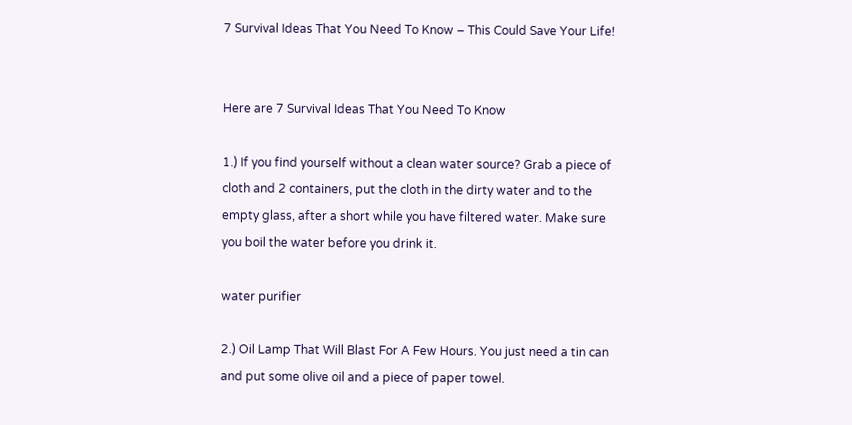7 Survival Ideas That You Need To Know – This Could Save Your Life!


Here are 7 Survival Ideas That You Need To Know

1.) If you find yourself without a clean water source? Grab a piece of cloth and 2 containers, put the cloth in the dirty water and to the empty glass, after a short while you have filtered water. Make sure you boil the water before you drink it.

water purifier

2.) Oil Lamp That Will Blast For A Few Hours. You just need a tin can and put some olive oil and a piece of paper towel.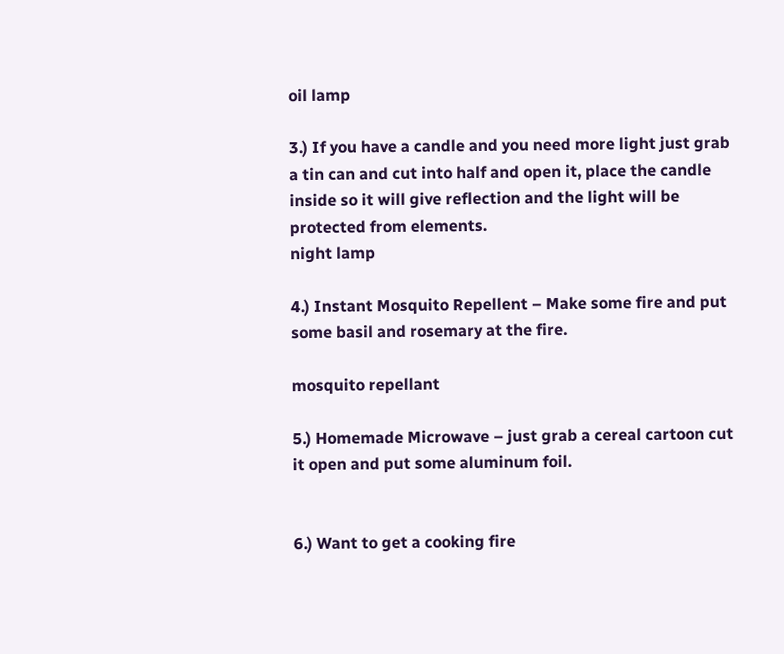oil lamp

3.) If you have a candle and you need more light just grab a tin can and cut into half and open it, place the candle inside so it will give reflection and the light will be protected from elements.
night lamp

4.) Instant Mosquito Repellent – Make some fire and put some basil and rosemary at the fire.

mosquito repellant

5.) Homemade Microwave – just grab a cereal cartoon cut it open and put some aluminum foil.


6.) Want to get a cooking fire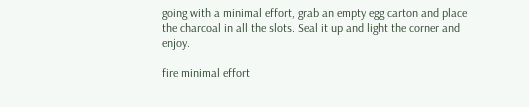going with a minimal effort, grab an empty egg carton and place the charcoal in all the slots. Seal it up and light the corner and enjoy.

fire minimal effort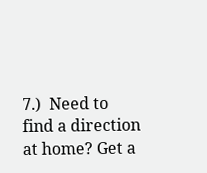7.)  Need to find a direction at home? Get a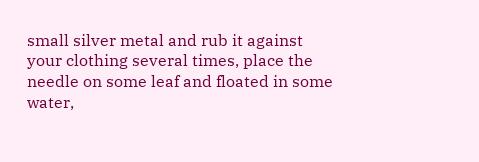small silver metal and rub it against your clothing several times, place the needle on some leaf and floated in some water,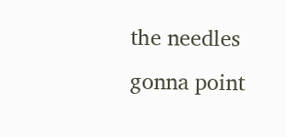the needles gonna point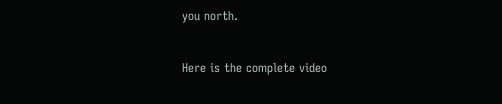you north.


Here is the complete video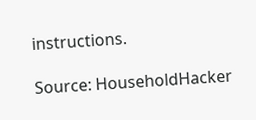instructions.

Source: HouseholdHacker